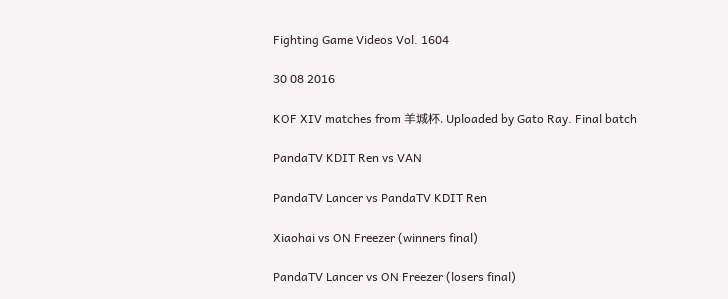Fighting Game Videos Vol. 1604

30 08 2016

KOF XIV matches from 羊城杯. Uploaded by Gato Ray. Final batch

PandaTV KDIT Ren vs VAN

PandaTV Lancer vs PandaTV KDIT Ren

Xiaohai vs ON Freezer (winners final)

PandaTV Lancer vs ON Freezer (losers final)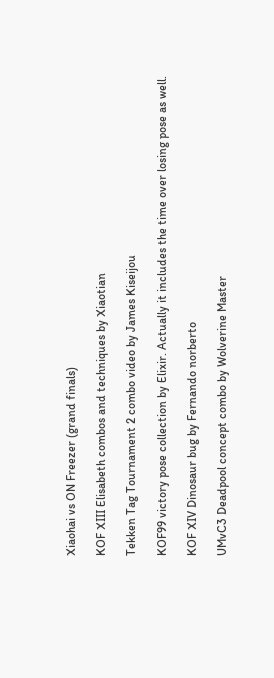Xiaohai vs ON Freezer (grand finals)

KOF XIII Elisabeth combos and techniques by Xiaotian

Tekken Tag Tournament 2 combo video by James Kiseijou

KOF99 victory pose collection by Elixir. Actually it includes the time over losing pose as well.

KOF XIV Dinosaur bug by Fernando norberto

UMvC3 Deadpool concept combo by Wolverine Master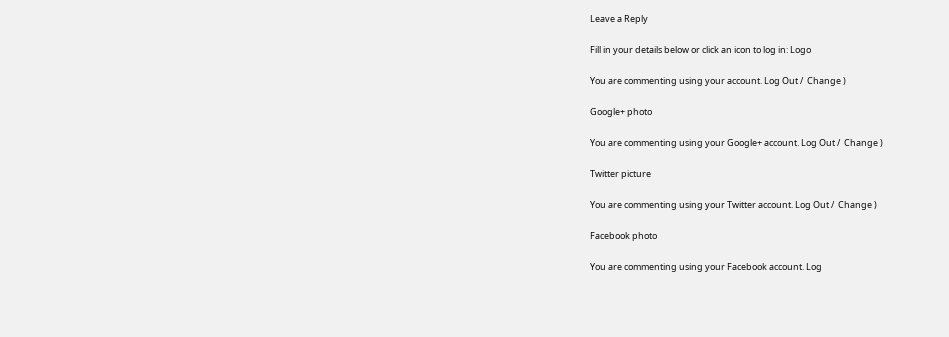Leave a Reply

Fill in your details below or click an icon to log in: Logo

You are commenting using your account. Log Out /  Change )

Google+ photo

You are commenting using your Google+ account. Log Out /  Change )

Twitter picture

You are commenting using your Twitter account. Log Out /  Change )

Facebook photo

You are commenting using your Facebook account. Log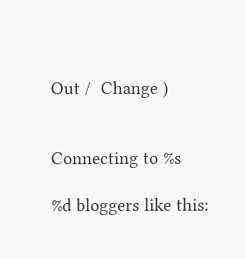Out /  Change )


Connecting to %s

%d bloggers like this: